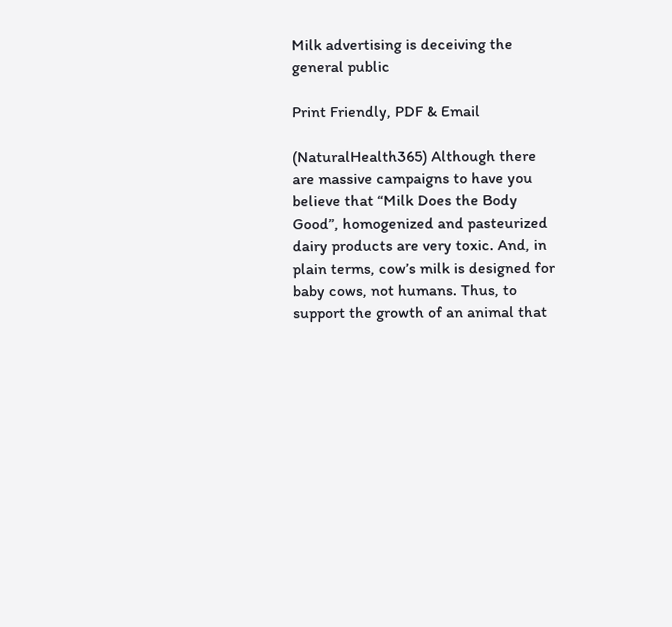Milk advertising is deceiving the general public

Print Friendly, PDF & Email

(NaturalHealth365) Although there are massive campaigns to have you believe that “Milk Does the Body Good”, homogenized and pasteurized dairy products are very toxic. And, in plain terms, cow’s milk is designed for baby cows, not humans. Thus, to support the growth of an animal that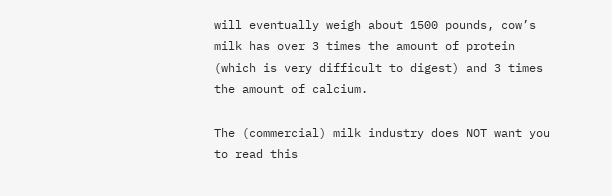will eventually weigh about 1500 pounds, cow’s milk has over 3 times the amount of protein (which is very difficult to digest) and 3 times the amount of calcium.

The (commercial) milk industry does NOT want you to read this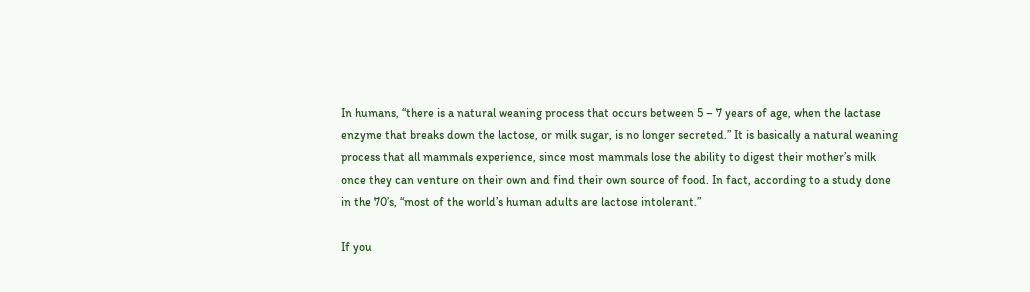In humans, “there is a natural weaning process that occurs between 5 – 7 years of age, when the lactase enzyme that breaks down the lactose, or milk sugar, is no longer secreted.” It is basically a natural weaning process that all mammals experience, since most mammals lose the ability to digest their mother’s milk once they can venture on their own and find their own source of food. In fact, according to a study done in the 70’s, “most of the world’s human adults are lactose intolerant.”

If you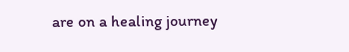are on a healing journey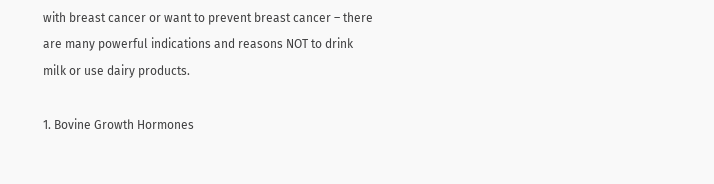with breast cancer or want to prevent breast cancer – there are many powerful indications and reasons NOT to drink milk or use dairy products.

1. Bovine Growth Hormones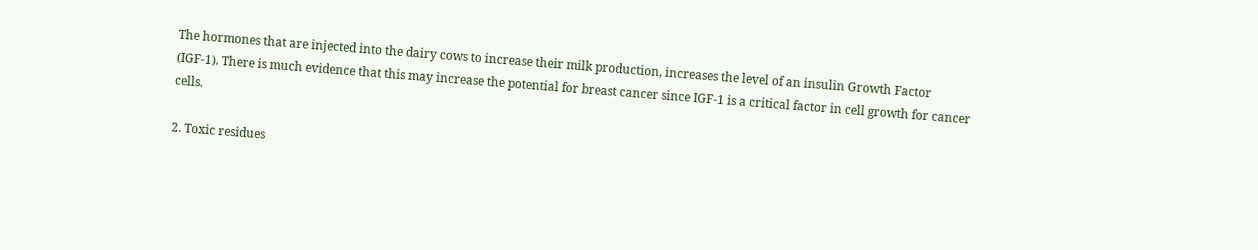The hormones that are injected into the dairy cows to increase their milk production, increases the level of an insulin Growth Factor (IGF-1). There is much evidence that this may increase the potential for breast cancer since IGF-1 is a critical factor in cell growth for cancer cells.

2. Toxic residues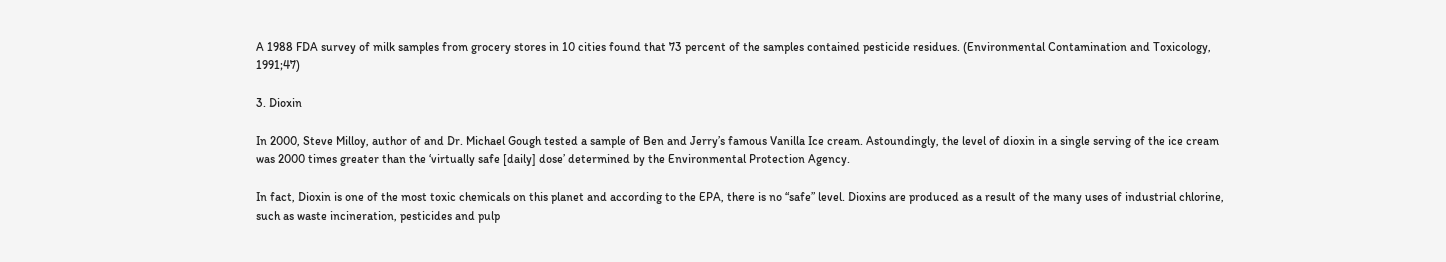A 1988 FDA survey of milk samples from grocery stores in 10 cities found that 73 percent of the samples contained pesticide residues. (Environmental Contamination and Toxicology, 1991;47)

3. Dioxin

In 2000, Steve Milloy, author of and Dr. Michael Gough tested a sample of Ben and Jerry’s famous Vanilla Ice cream. Astoundingly, the level of dioxin in a single serving of the ice cream was 2000 times greater than the ‘virtually safe [daily] dose’ determined by the Environmental Protection Agency.

In fact, Dioxin is one of the most toxic chemicals on this planet and according to the EPA, there is no “safe” level. Dioxins are produced as a result of the many uses of industrial chlorine, such as waste incineration, pesticides and pulp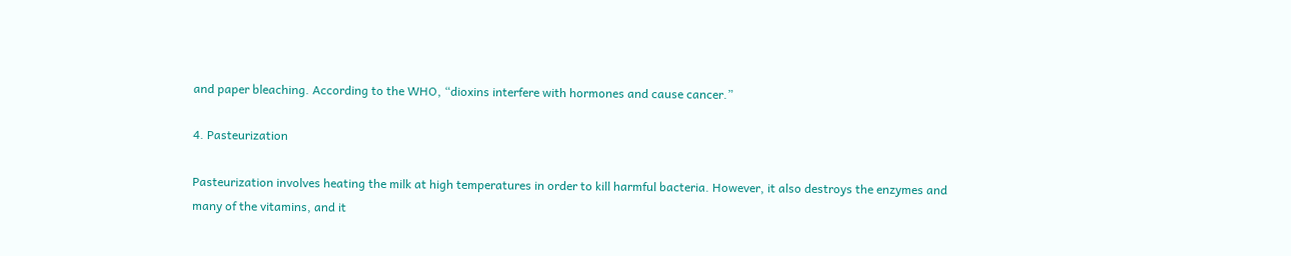and paper bleaching. According to the WHO, “dioxins interfere with hormones and cause cancer.”

4. Pasteurization

Pasteurization involves heating the milk at high temperatures in order to kill harmful bacteria. However, it also destroys the enzymes and many of the vitamins, and it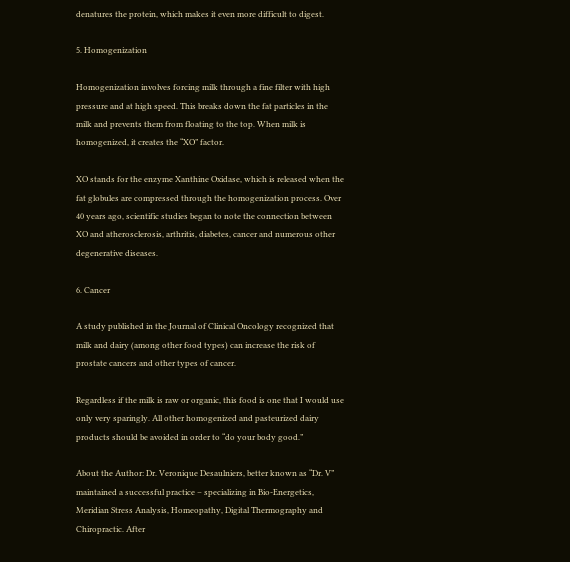denatures the protein, which makes it even more difficult to digest.

5. Homogenization

Homogenization involves forcing milk through a fine filter with high pressure and at high speed. This breaks down the fat particles in the milk and prevents them from floating to the top. When milk is homogenized, it creates the “XO” factor.

XO stands for the enzyme Xanthine Oxidase, which is released when the fat globules are compressed through the homogenization process. Over 40 years ago, scientific studies began to note the connection between XO and atherosclerosis, arthritis, diabetes, cancer and numerous other degenerative diseases.

6. Cancer

A study published in the Journal of Clinical Oncology recognized that milk and dairy (among other food types) can increase the risk of prostate cancers and other types of cancer.

Regardless if the milk is raw or organic, this food is one that I would use only very sparingly. All other homogenized and pasteurized dairy products should be avoided in order to “do your body good.”

About the Author: Dr. Veronique Desaulniers, better known as “Dr. V” maintained a successful practice – specializing in Bio-Energetics, Meridian Stress Analysis, Homeopathy, Digital Thermography and Chiropractic. After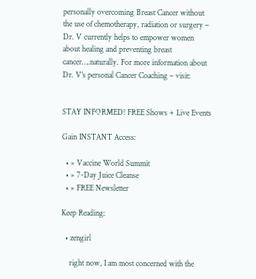personally overcoming Breast Cancer without the use of chemotherapy, radiation or surgery – Dr. V currently helps to empower women about healing and preventing breast cancer….naturally. For more information about Dr. V’s personal Cancer Coaching – visit:


STAY INFORMED! FREE Shows + Live Events

Gain INSTANT Access:

  • » Vaccine World Summit
  • » 7-Day Juice Cleanse
  • » FREE Newsletter

Keep Reading:

  • zengirl

    right now, I am most concerned with the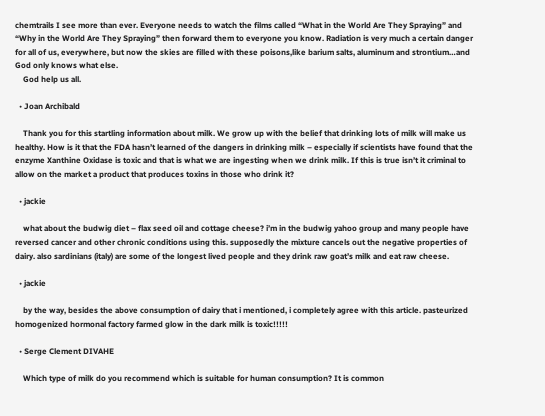chemtrails I see more than ever. Everyone needs to watch the films called “What in the World Are They Spraying” and “Why in the World Are They Spraying” then forward them to everyone you know. Radiation is very much a certain danger for all of us, everywhere, but now the skies are filled with these poisons,like barium salts, aluminum and strontium…and God only knows what else.
    God help us all.

  • Joan Archibald

    Thank you for this startling information about milk. We grow up with the belief that drinking lots of milk will make us healthy. How is it that the FDA hasn’t learned of the dangers in drinking milk – especially if scientists have found that the enzyme Xanthine Oxidase is toxic and that is what we are ingesting when we drink milk. If this is true isn’t it criminal to allow on the market a product that produces toxins in those who drink it?

  • jackie

    what about the budwig diet – flax seed oil and cottage cheese? i’m in the budwig yahoo group and many people have reversed cancer and other chronic conditions using this. supposedly the mixture cancels out the negative properties of dairy. also sardinians (italy) are some of the longest lived people and they drink raw goat’s milk and eat raw cheese.

  • jackie

    by the way, besides the above consumption of dairy that i mentioned, i completely agree with this article. pasteurized homogenized hormonal factory farmed glow in the dark milk is toxic!!!!!

  • Serge Clement DIVAHE

    Which type of milk do you recommend which is suitable for human consumption? It is common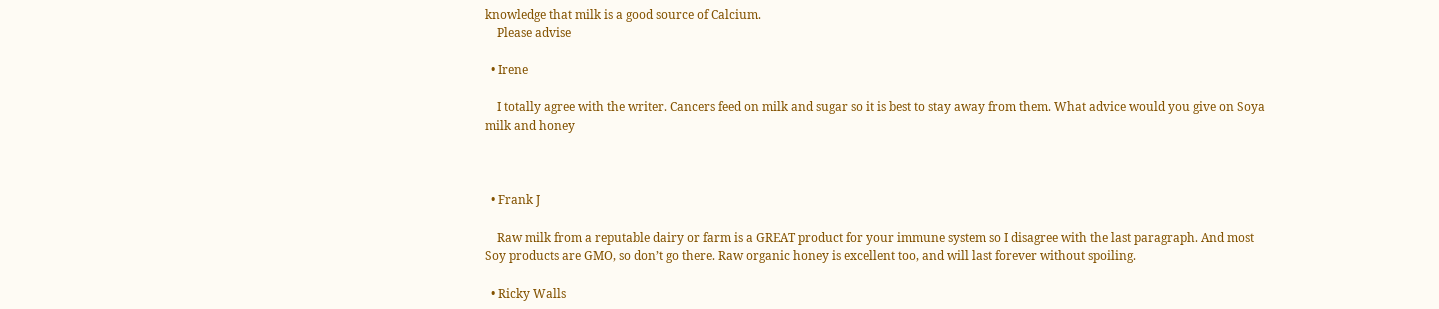knowledge that milk is a good source of Calcium.
    Please advise

  • Irene

    I totally agree with the writer. Cancers feed on milk and sugar so it is best to stay away from them. What advice would you give on Soya milk and honey



  • Frank J

    Raw milk from a reputable dairy or farm is a GREAT product for your immune system so I disagree with the last paragraph. And most Soy products are GMO, so don’t go there. Raw organic honey is excellent too, and will last forever without spoiling.

  • Ricky Walls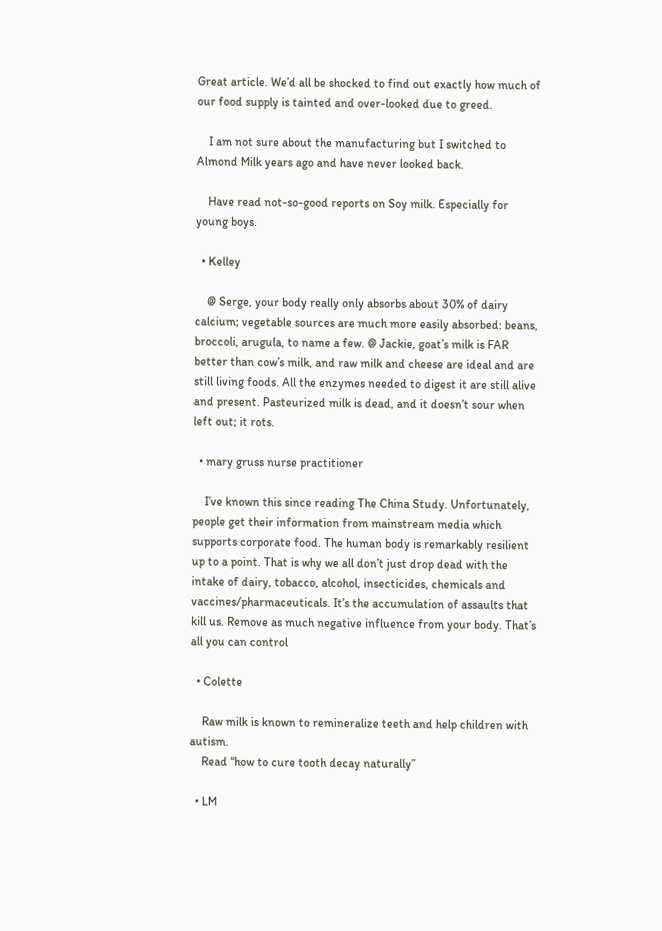Great article. We’d all be shocked to find out exactly how much of our food supply is tainted and over-looked due to greed.

    I am not sure about the manufacturing but I switched to Almond Milk years ago and have never looked back.

    Have read not-so-good reports on Soy milk. Especially for young boys.

  • Kelley

    @ Serge, your body really only absorbs about 30% of dairy calcium; vegetable sources are much more easily absorbed: beans, broccoli, arugula, to name a few. @ Jackie, goat’s milk is FAR better than cow’s milk, and raw milk and cheese are ideal and are still living foods. All the enzymes needed to digest it are still alive and present. Pasteurized milk is dead, and it doesn’t sour when left out; it rots.

  • mary gruss nurse practitioner

    I’ve known this since reading The China Study. Unfortunately, people get their information from mainstream media which supports corporate food. The human body is remarkably resilient up to a point. That is why we all don’t just drop dead with the intake of dairy, tobacco, alcohol, insecticides, chemicals and vaccines/pharmaceuticals. It’s the accumulation of assaults that kill us. Remove as much negative influence from your body. That’s all you can control

  • Colette

    Raw milk is known to remineralize teeth and help children with autism.
    Read “how to cure tooth decay naturally”

  • LM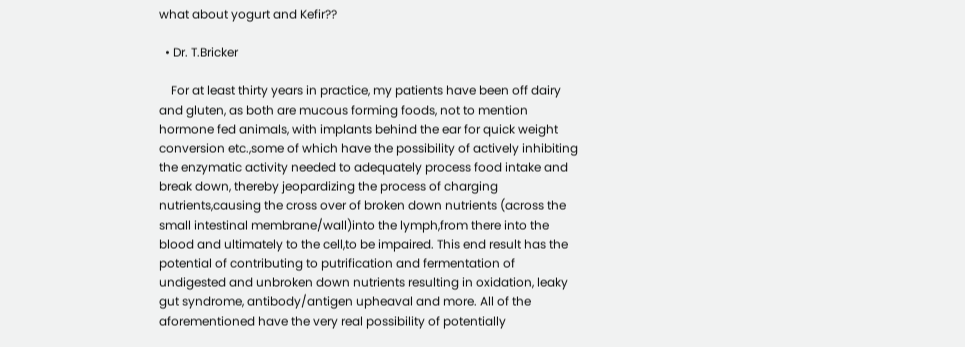what about yogurt and Kefir??

  • Dr. T.Bricker

    For at least thirty years in practice, my patients have been off dairy and gluten, as both are mucous forming foods, not to mention hormone fed animals, with implants behind the ear for quick weight conversion etc.,some of which have the possibility of actively inhibiting the enzymatic activity needed to adequately process food intake and break down, thereby jeopardizing the process of charging nutrients,causing the cross over of broken down nutrients (across the small intestinal membrane/wall)into the lymph,from there into the blood and ultimately to the cell,to be impaired. This end result has the potential of contributing to putrification and fermentation of undigested and unbroken down nutrients resulting in oxidation, leaky gut syndrome, antibody/antigen upheaval and more. All of the aforementioned have the very real possibility of potentially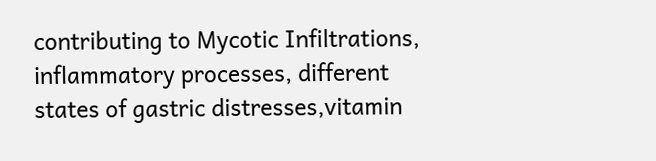contributing to Mycotic Infiltrations, inflammatory processes, different states of gastric distresses,vitamin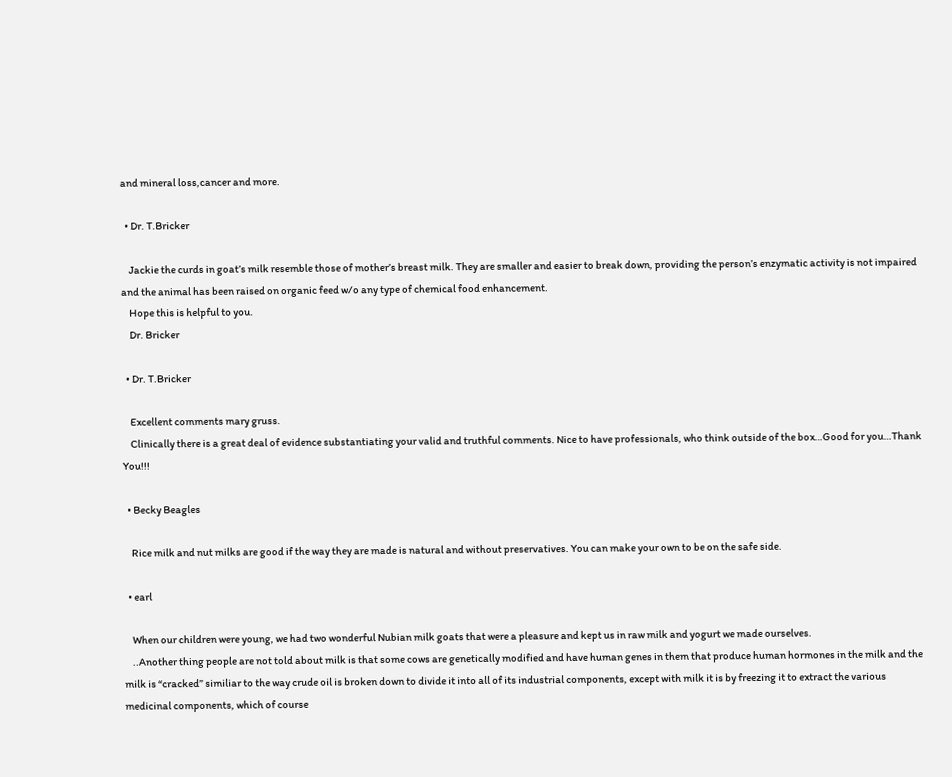and mineral loss,cancer and more.

  • Dr. T.Bricker

    Jackie the curds in goat’s milk resemble those of mother’s breast milk. They are smaller and easier to break down, providing the person’s enzymatic activity is not impaired and the animal has been raised on organic feed w/o any type of chemical food enhancement.
    Hope this is helpful to you.
    Dr. Bricker

  • Dr. T.Bricker

    Excellent comments mary gruss.
    Clinically there is a great deal of evidence substantiating your valid and truthful comments. Nice to have professionals, who think outside of the box…Good for you…Thank You!!!

  • Becky Beagles

    Rice milk and nut milks are good if the way they are made is natural and without preservatives. You can make your own to be on the safe side.

  • earl

    When our children were young, we had two wonderful Nubian milk goats that were a pleasure and kept us in raw milk and yogurt we made ourselves.
    ..Another thing people are not told about milk is that some cows are genetically modified and have human genes in them that produce human hormones in the milk and the milk is “cracked” similiar to the way crude oil is broken down to divide it into all of its industrial components, except with milk it is by freezing it to extract the various medicinal components, which of course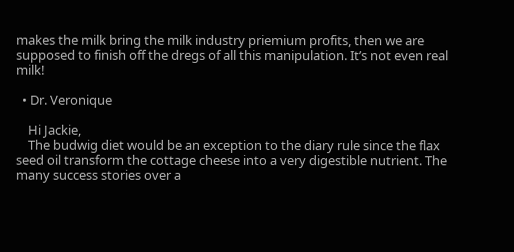makes the milk bring the milk industry priemium profits, then we are supposed to finish off the dregs of all this manipulation. It’s not even real milk!

  • Dr. Veronique

    Hi Jackie,
    The budwig diet would be an exception to the diary rule since the flax seed oil transform the cottage cheese into a very digestible nutrient. The many success stories over a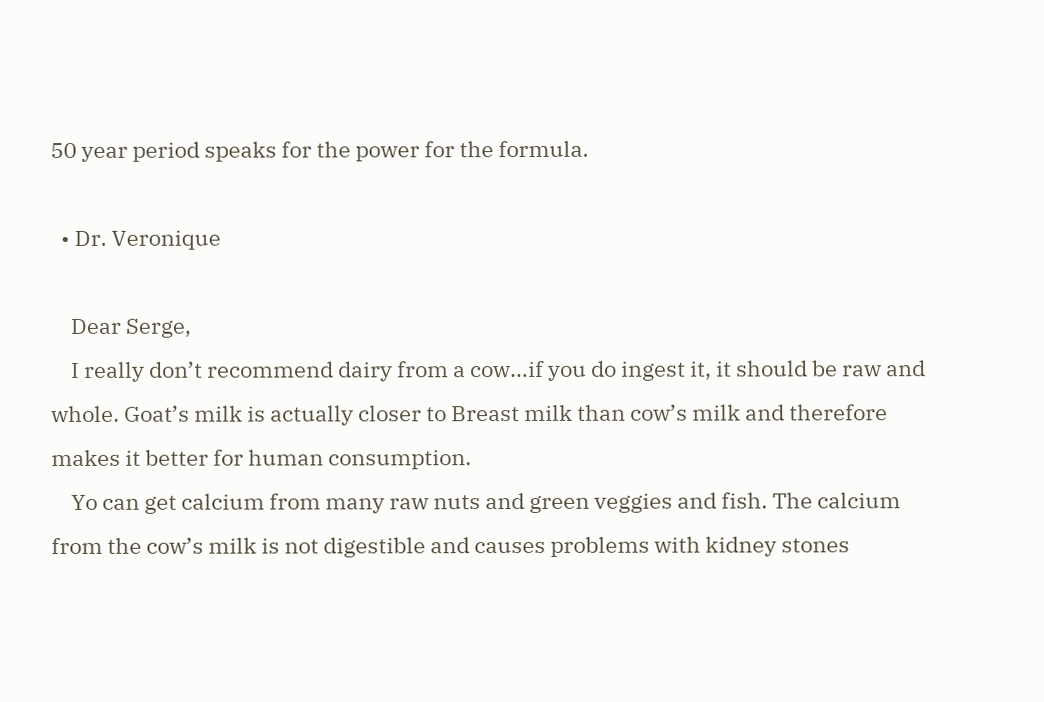50 year period speaks for the power for the formula.

  • Dr. Veronique

    Dear Serge,
    I really don’t recommend dairy from a cow…if you do ingest it, it should be raw and whole. Goat’s milk is actually closer to Breast milk than cow’s milk and therefore makes it better for human consumption.
    Yo can get calcium from many raw nuts and green veggies and fish. The calcium from the cow’s milk is not digestible and causes problems with kidney stones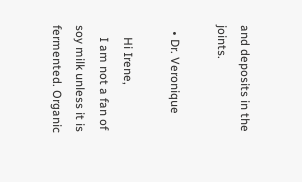and deposits in the joints.

  • Dr. Veronique

    Hi Irene,
    I am not a fan of soy milk unless it is fermented. Organic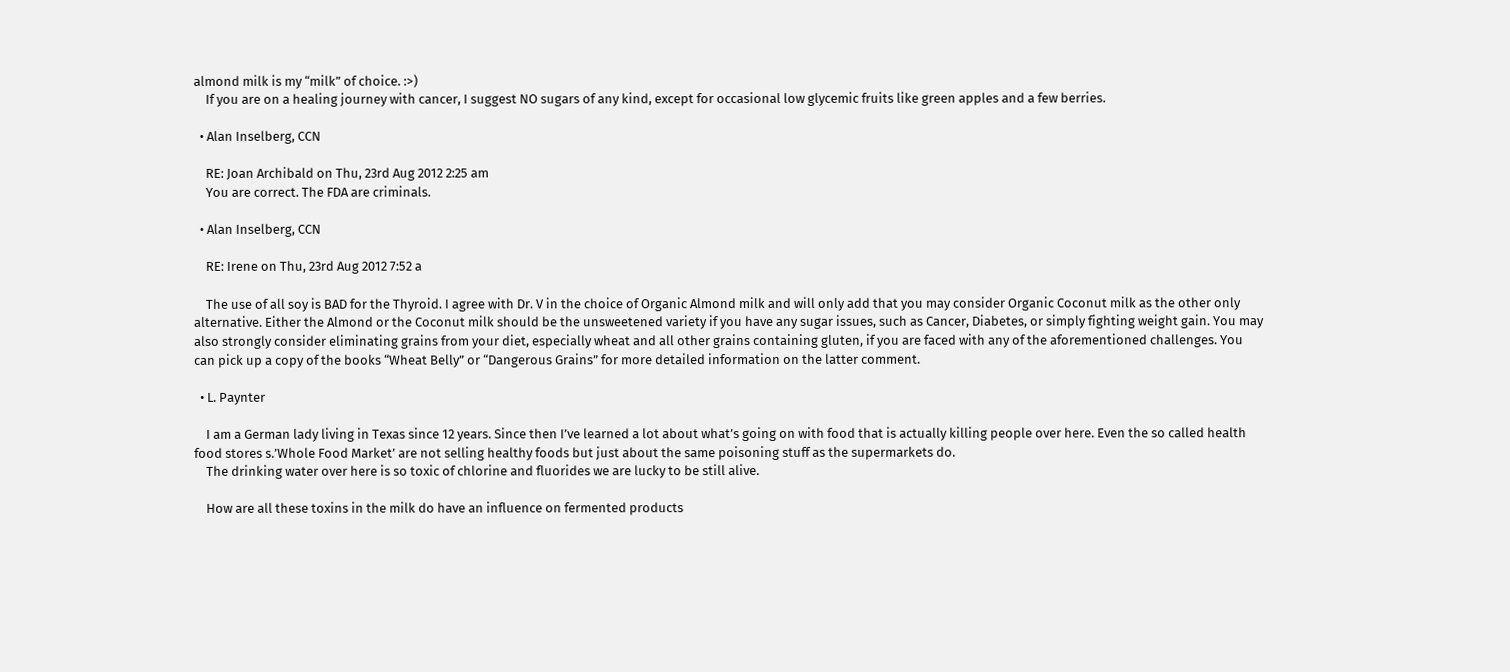almond milk is my “milk” of choice. :>)
    If you are on a healing journey with cancer, I suggest NO sugars of any kind, except for occasional low glycemic fruits like green apples and a few berries.

  • Alan Inselberg, CCN

    RE: Joan Archibald on Thu, 23rd Aug 2012 2:25 am
    You are correct. The FDA are criminals.

  • Alan Inselberg, CCN

    RE: Irene on Thu, 23rd Aug 2012 7:52 a

    The use of all soy is BAD for the Thyroid. I agree with Dr. V in the choice of Organic Almond milk and will only add that you may consider Organic Coconut milk as the other only alternative. Either the Almond or the Coconut milk should be the unsweetened variety if you have any sugar issues, such as Cancer, Diabetes, or simply fighting weight gain. You may also strongly consider eliminating grains from your diet, especially wheat and all other grains containing gluten, if you are faced with any of the aforementioned challenges. You can pick up a copy of the books “Wheat Belly” or “Dangerous Grains” for more detailed information on the latter comment.

  • L. Paynter

    I am a German lady living in Texas since 12 years. Since then I’ve learned a lot about what’s going on with food that is actually killing people over here. Even the so called health food stores s.’Whole Food Market’ are not selling healthy foods but just about the same poisoning stuff as the supermarkets do.
    The drinking water over here is so toxic of chlorine and fluorides we are lucky to be still alive.

    How are all these toxins in the milk do have an influence on fermented products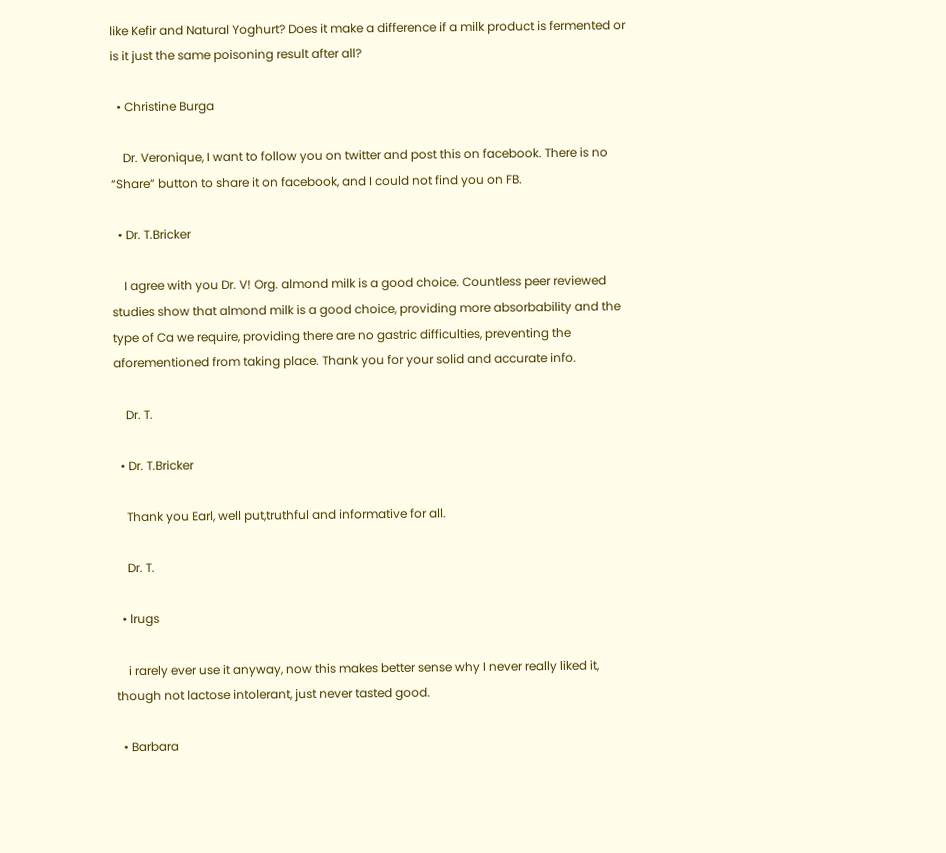like Kefir and Natural Yoghurt? Does it make a difference if a milk product is fermented or is it just the same poisoning result after all?

  • Christine Burga

    Dr. Veronique, I want to follow you on twitter and post this on facebook. There is no “Share” button to share it on facebook, and I could not find you on FB.

  • Dr. T.Bricker

    I agree with you Dr. V! Org. almond milk is a good choice. Countless peer reviewed studies show that almond milk is a good choice, providing more absorbability and the type of Ca we require, providing there are no gastric difficulties, preventing the aforementioned from taking place. Thank you for your solid and accurate info.

    Dr. T.

  • Dr. T.Bricker

    Thank you Earl, well put,truthful and informative for all.

    Dr. T.

  • lrugs

    i rarely ever use it anyway, now this makes better sense why I never really liked it, though not lactose intolerant, just never tasted good.

  • Barbara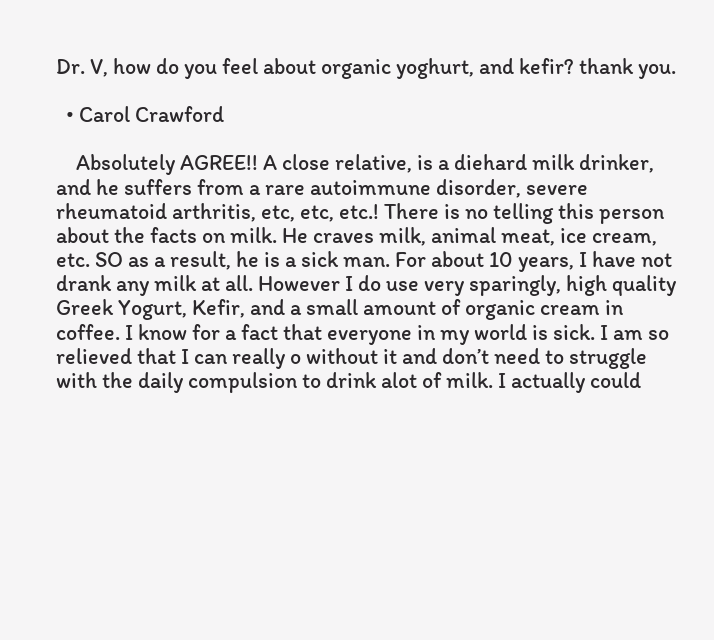Dr. V, how do you feel about organic yoghurt, and kefir? thank you.

  • Carol Crawford

    Absolutely AGREE!! A close relative, is a diehard milk drinker, and he suffers from a rare autoimmune disorder, severe rheumatoid arthritis, etc, etc, etc.! There is no telling this person about the facts on milk. He craves milk, animal meat, ice cream, etc. SO as a result, he is a sick man. For about 10 years, I have not drank any milk at all. However I do use very sparingly, high quality Greek Yogurt, Kefir, and a small amount of organic cream in coffee. I know for a fact that everyone in my world is sick. I am so relieved that I can really o without it and don’t need to struggle with the daily compulsion to drink alot of milk. I actually could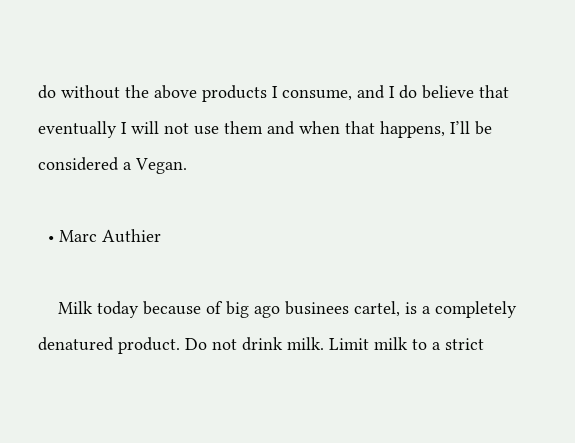do without the above products I consume, and I do believe that eventually I will not use them and when that happens, I’ll be considered a Vegan.

  • Marc Authier

    Milk today because of big ago businees cartel, is a completely denatured product. Do not drink milk. Limit milk to a strict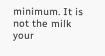minimum. It is not the milk your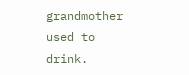grandmother used to drink.